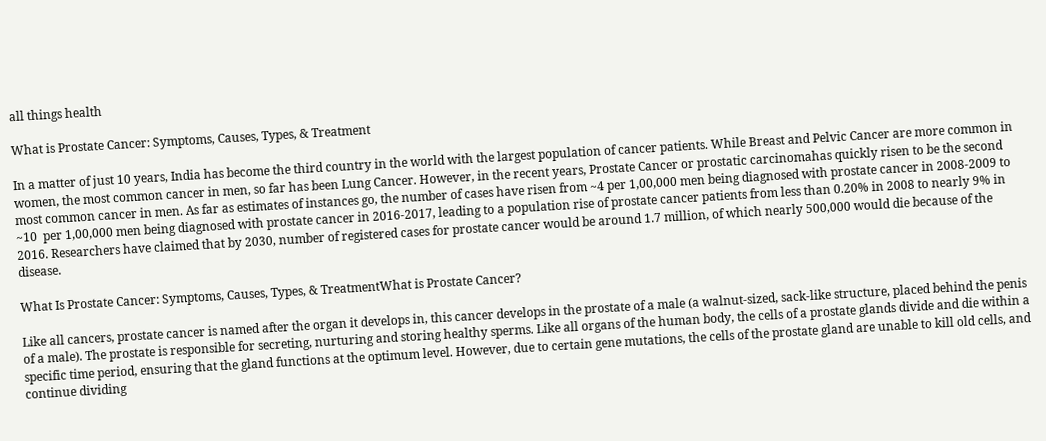all things health

What is Prostate Cancer: Symptoms, Causes, Types, & Treatment

In a matter of just 10 years, India has become the third country in the world with the largest population of cancer patients. While Breast and Pelvic Cancer are more common in women, the most common cancer in men, so far has been Lung Cancer. However, in the recent years, Prostate Cancer or prostatic carcinomahas quickly risen to be the second most common cancer in men. As far as estimates of instances go, the number of cases have risen from ~4 per 1,00,000 men being diagnosed with prostate cancer in 2008-2009 to ~10  per 1,00,000 men being diagnosed with prostate cancer in 2016-2017, leading to a population rise of prostate cancer patients from less than 0.20% in 2008 to nearly 9% in 2016. Researchers have claimed that by 2030, number of registered cases for prostate cancer would be around 1.7 million, of which nearly 500,000 would die because of the disease.

What Is Prostate Cancer: Symptoms, Causes, Types, & TreatmentWhat is Prostate Cancer?

Like all cancers, prostate cancer is named after the organ it develops in, this cancer develops in the prostate of a male (a walnut-sized, sack-like structure, placed behind the penis of a male). The prostate is responsible for secreting, nurturing and storing healthy sperms. Like all organs of the human body, the cells of a prostate glands divide and die within a specific time period, ensuring that the gland functions at the optimum level. However, due to certain gene mutations, the cells of the prostate gland are unable to kill old cells, and continue dividing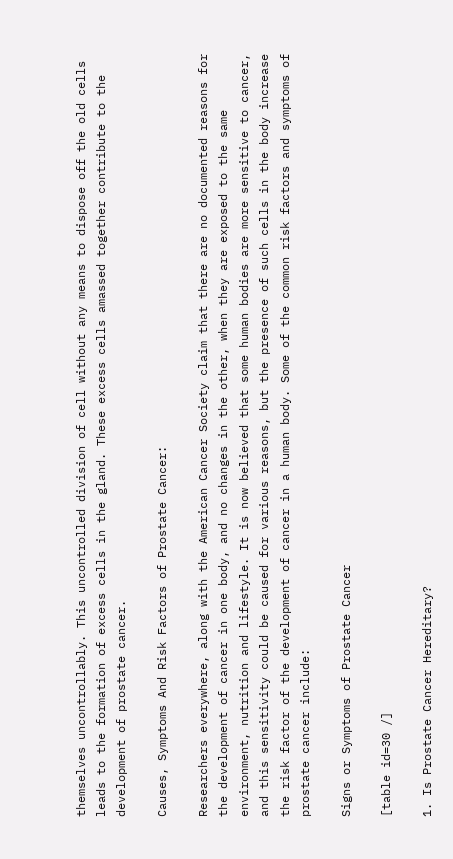themselves uncontrollably. This uncontrolled division of cell without any means to dispose off the old cells leads to the formation of excess cells in the gland. These excess cells amassed together contribute to the development of prostate cancer.

Causes, Symptoms And Risk Factors of Prostate Cancer:

Researchers everywhere, along with the American Cancer Society claim that there are no documented reasons for the development of cancer in one body, and no changes in the other, when they are exposed to the same environment, nutrition and lifestyle. It is now believed that some human bodies are more sensitive to cancer, and this sensitivity could be caused for various reasons, but the presence of such cells in the body increase the risk factor of the development of cancer in a human body. Some of the common risk factors and symptoms of prostate cancer include:

Signs or Symptoms of Prostate Cancer

[table id=30 /]

1. Is Prostate Cancer Hereditary?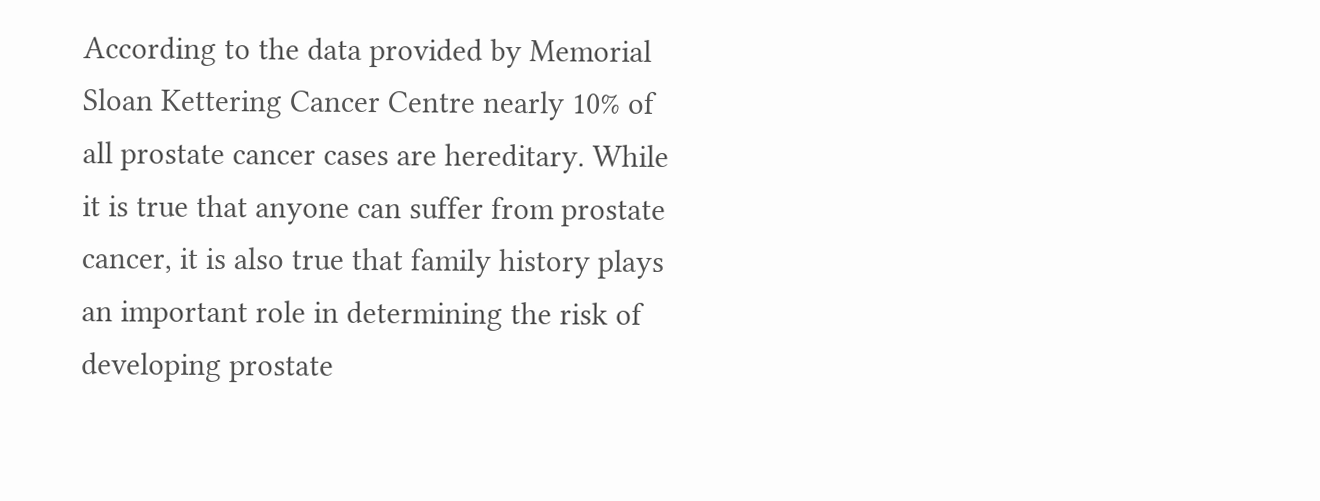According to the data provided by Memorial Sloan Kettering Cancer Centre nearly 10% of all prostate cancer cases are hereditary. While it is true that anyone can suffer from prostate cancer, it is also true that family history plays an important role in determining the risk of developing prostate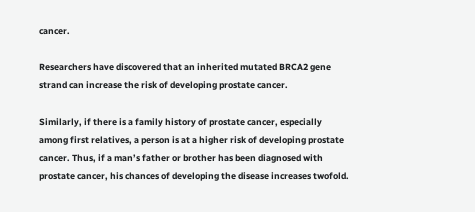cancer.

Researchers have discovered that an inherited mutated BRCA2 gene strand can increase the risk of developing prostate cancer.

Similarly, if there is a family history of prostate cancer, especially among first relatives, a person is at a higher risk of developing prostate cancer. Thus, if a man’s father or brother has been diagnosed with prostate cancer, his chances of developing the disease increases twofold.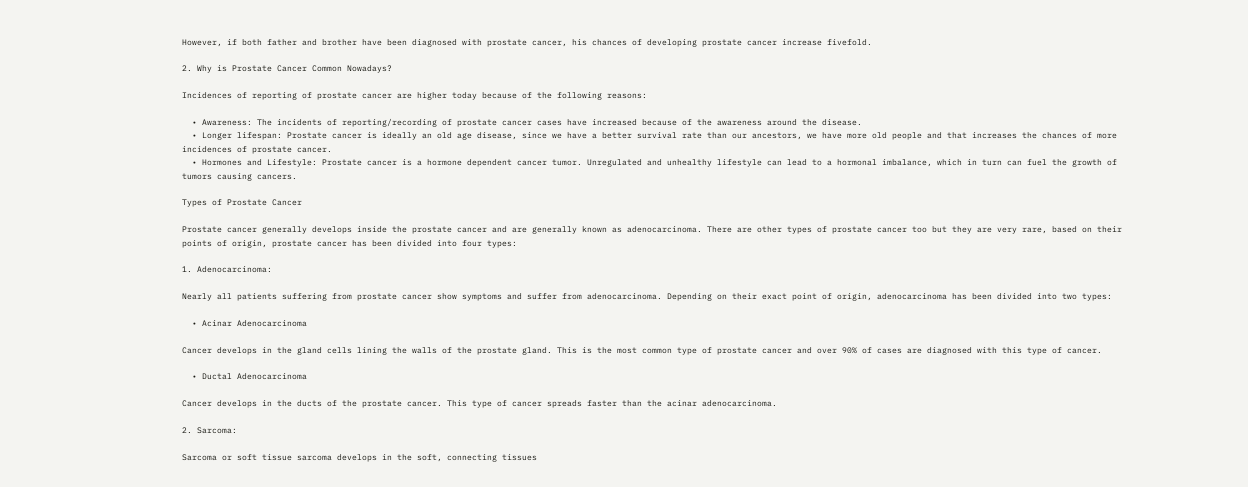However, if both father and brother have been diagnosed with prostate cancer, his chances of developing prostate cancer increase fivefold.

2. Why is Prostate Cancer Common Nowadays?

Incidences of reporting of prostate cancer are higher today because of the following reasons:

  • Awareness: The incidents of reporting/recording of prostate cancer cases have increased because of the awareness around the disease.
  • Longer lifespan: Prostate cancer is ideally an old age disease, since we have a better survival rate than our ancestors, we have more old people and that increases the chances of more incidences of prostate cancer.
  • Hormones and Lifestyle: Prostate cancer is a hormone dependent cancer tumor. Unregulated and unhealthy lifestyle can lead to a hormonal imbalance, which in turn can fuel the growth of tumors causing cancers.

Types of Prostate Cancer

Prostate cancer generally develops inside the prostate cancer and are generally known as adenocarcinoma. There are other types of prostate cancer too but they are very rare, based on their points of origin, prostate cancer has been divided into four types:

1. Adenocarcinoma:

Nearly all patients suffering from prostate cancer show symptoms and suffer from adenocarcinoma. Depending on their exact point of origin, adenocarcinoma has been divided into two types:

  • Acinar Adenocarcinoma

Cancer develops in the gland cells lining the walls of the prostate gland. This is the most common type of prostate cancer and over 90% of cases are diagnosed with this type of cancer.

  • Ductal Adenocarcinoma

Cancer develops in the ducts of the prostate cancer. This type of cancer spreads faster than the acinar adenocarcinoma.

2. Sarcoma:

Sarcoma or soft tissue sarcoma develops in the soft, connecting tissues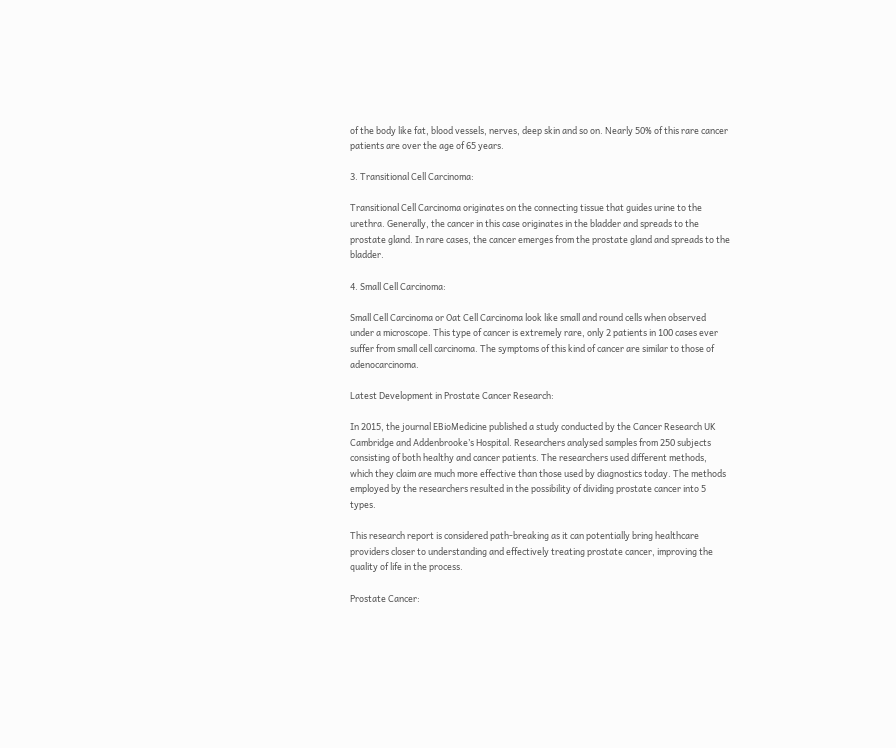of the body like fat, blood vessels, nerves, deep skin and so on. Nearly 50% of this rare cancer patients are over the age of 65 years.

3. Transitional Cell Carcinoma:

Transitional Cell Carcinoma originates on the connecting tissue that guides urine to the urethra. Generally, the cancer in this case originates in the bladder and spreads to the prostate gland. In rare cases, the cancer emerges from the prostate gland and spreads to the bladder.

4. Small Cell Carcinoma:

Small Cell Carcinoma or Oat Cell Carcinoma look like small and round cells when observed under a microscope. This type of cancer is extremely rare, only 2 patients in 100 cases ever suffer from small cell carcinoma. The symptoms of this kind of cancer are similar to those of adenocarcinoma.

Latest Development in Prostate Cancer Research:

In 2015, the journal EBioMedicine published a study conducted by the Cancer Research UK Cambridge and Addenbrooke’s Hospital. Researchers analysed samples from 250 subjects consisting of both healthy and cancer patients. The researchers used different methods, which they claim are much more effective than those used by diagnostics today. The methods employed by the researchers resulted in the possibility of dividing prostate cancer into 5 types.

This research report is considered path-breaking as it can potentially bring healthcare providers closer to understanding and effectively treating prostate cancer, improving the quality of life in the process.

Prostate Cancer: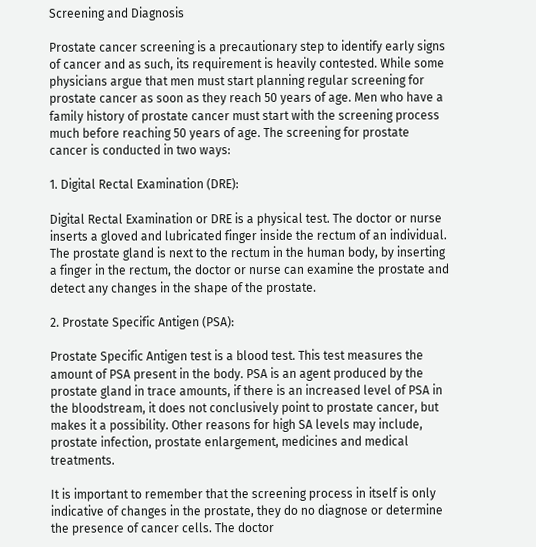Screening and Diagnosis

Prostate cancer screening is a precautionary step to identify early signs of cancer and as such, its requirement is heavily contested. While some physicians argue that men must start planning regular screening for prostate cancer as soon as they reach 50 years of age. Men who have a family history of prostate cancer must start with the screening process much before reaching 50 years of age. The screening for prostate cancer is conducted in two ways:

1. Digital Rectal Examination (DRE):

Digital Rectal Examination or DRE is a physical test. The doctor or nurse inserts a gloved and lubricated finger inside the rectum of an individual. The prostate gland is next to the rectum in the human body, by inserting a finger in the rectum, the doctor or nurse can examine the prostate and detect any changes in the shape of the prostate.

2. Prostate Specific Antigen (PSA):

Prostate Specific Antigen test is a blood test. This test measures the amount of PSA present in the body. PSA is an agent produced by the prostate gland in trace amounts, if there is an increased level of PSA in the bloodstream, it does not conclusively point to prostate cancer, but makes it a possibility. Other reasons for high SA levels may include, prostate infection, prostate enlargement, medicines and medical treatments.

It is important to remember that the screening process in itself is only indicative of changes in the prostate, they do no diagnose or determine the presence of cancer cells. The doctor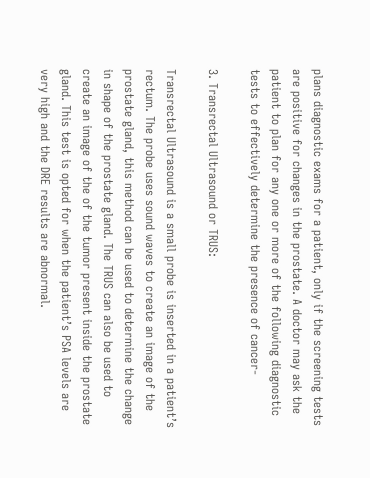plans diagnostic exams for a patient, only if the screening tests are positive for changes in the prostate. A doctor may ask the patient to plan for any one or more of the following diagnostic tests to effectively determine the presence of cancer-

3. Transrectal Ultrasound or TRUS:

Transrectal Ultrasound is a small probe is inserted in a patient’s rectum. The probe uses sound waves to create an image of the prostate gland, this method can be used to determine the change in shape of the prostate gland. The TRUS can also be used to create an image of the of the tumor present inside the prostate gland. This test is opted for when the patient’s PSA levels are very high and the DRE results are abnormal.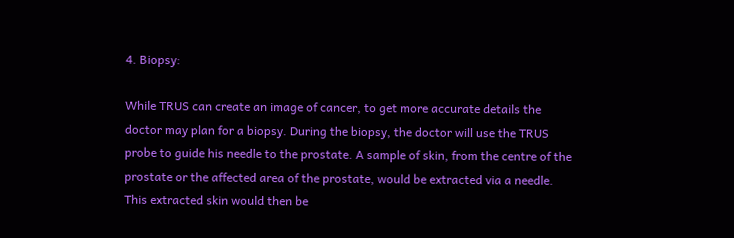4. Biopsy:

While TRUS can create an image of cancer, to get more accurate details the doctor may plan for a biopsy. During the biopsy, the doctor will use the TRUS probe to guide his needle to the prostate. A sample of skin, from the centre of the prostate or the affected area of the prostate, would be extracted via a needle. This extracted skin would then be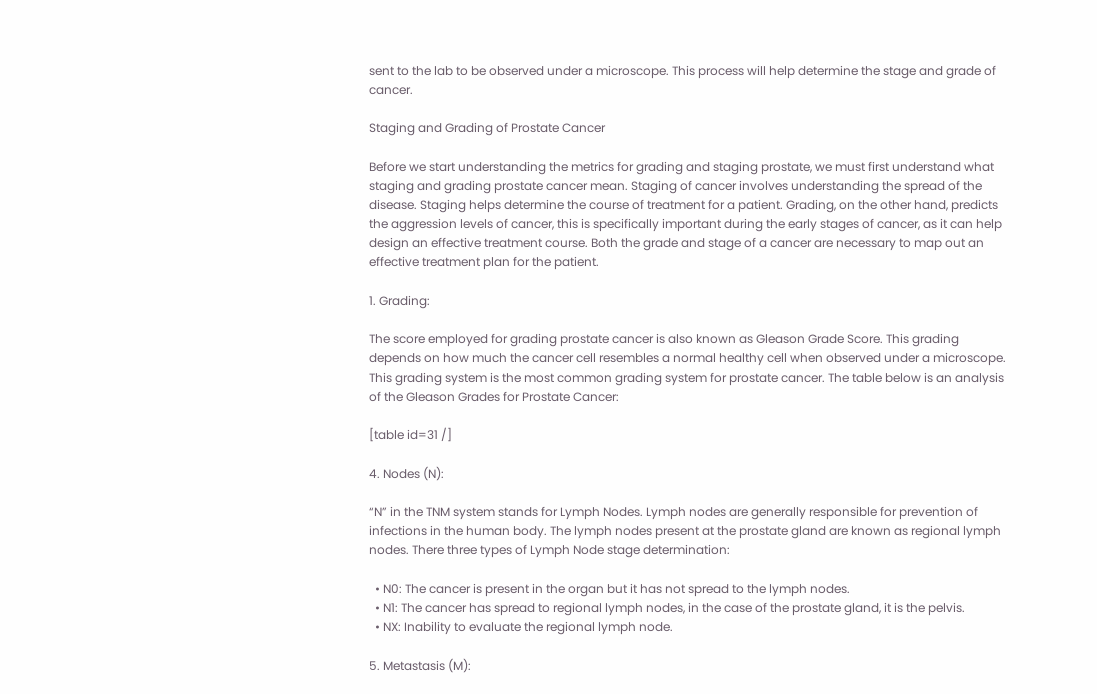sent to the lab to be observed under a microscope. This process will help determine the stage and grade of cancer.

Staging and Grading of Prostate Cancer

Before we start understanding the metrics for grading and staging prostate, we must first understand what staging and grading prostate cancer mean. Staging of cancer involves understanding the spread of the disease. Staging helps determine the course of treatment for a patient. Grading, on the other hand, predicts the aggression levels of cancer, this is specifically important during the early stages of cancer, as it can help design an effective treatment course. Both the grade and stage of a cancer are necessary to map out an effective treatment plan for the patient.

1. Grading:

The score employed for grading prostate cancer is also known as Gleason Grade Score. This grading depends on how much the cancer cell resembles a normal healthy cell when observed under a microscope. This grading system is the most common grading system for prostate cancer. The table below is an analysis of the Gleason Grades for Prostate Cancer:

[table id=31 /]

4. Nodes (N):

“N” in the TNM system stands for Lymph Nodes. Lymph nodes are generally responsible for prevention of infections in the human body. The lymph nodes present at the prostate gland are known as regional lymph nodes. There three types of Lymph Node stage determination:

  • N0: The cancer is present in the organ but it has not spread to the lymph nodes.
  • N1: The cancer has spread to regional lymph nodes, in the case of the prostate gland, it is the pelvis.
  • NX: Inability to evaluate the regional lymph node.

5. Metastasis (M):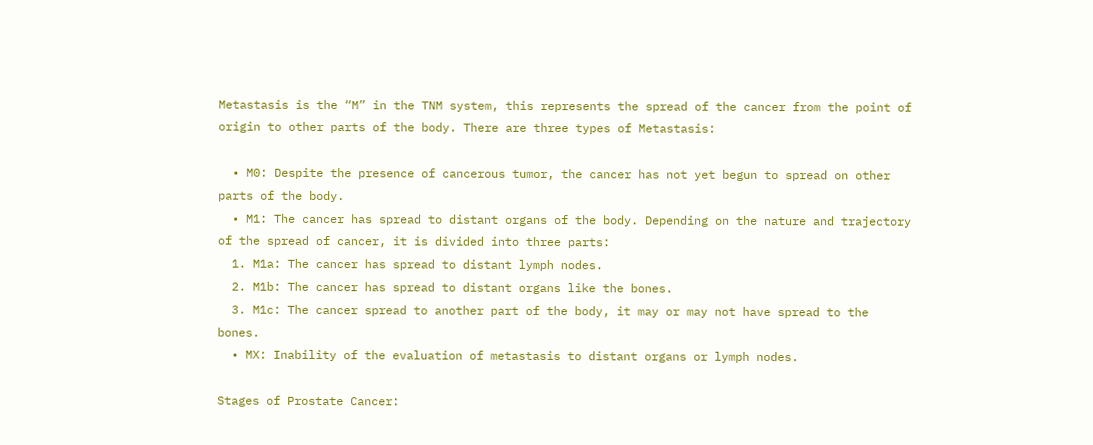Metastasis is the “M” in the TNM system, this represents the spread of the cancer from the point of origin to other parts of the body. There are three types of Metastasis:

  • M0: Despite the presence of cancerous tumor, the cancer has not yet begun to spread on other parts of the body.
  • M1: The cancer has spread to distant organs of the body. Depending on the nature and trajectory of the spread of cancer, it is divided into three parts:
  1. M1a: The cancer has spread to distant lymph nodes.
  2. M1b: The cancer has spread to distant organs like the bones.
  3. M1c: The cancer spread to another part of the body, it may or may not have spread to the bones.
  • MX: Inability of the evaluation of metastasis to distant organs or lymph nodes.

Stages of Prostate Cancer: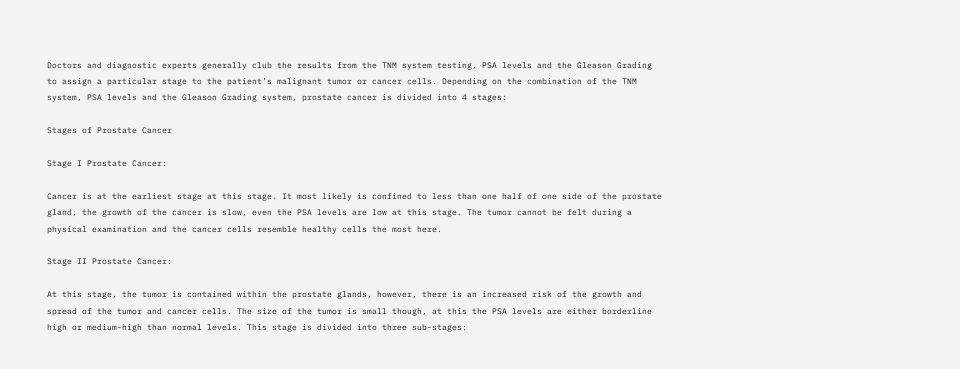Doctors and diagnostic experts generally club the results from the TNM system testing, PSA levels and the Gleason Grading to assign a particular stage to the patient’s malignant tumor or cancer cells. Depending on the combination of the TNM system, PSA levels and the Gleason Grading system, prostate cancer is divided into 4 stages:

Stages of Prostate Cancer

Stage I Prostate Cancer:

Cancer is at the earliest stage at this stage. It most likely is confined to less than one half of one side of the prostate gland, the growth of the cancer is slow, even the PSA levels are low at this stage. The tumor cannot be felt during a physical examination and the cancer cells resemble healthy cells the most here.

Stage II Prostate Cancer:

At this stage, the tumor is contained within the prostate glands, however, there is an increased risk of the growth and spread of the tumor and cancer cells. The size of the tumor is small though, at this the PSA levels are either borderline high or medium-high than normal levels. This stage is divided into three sub-stages: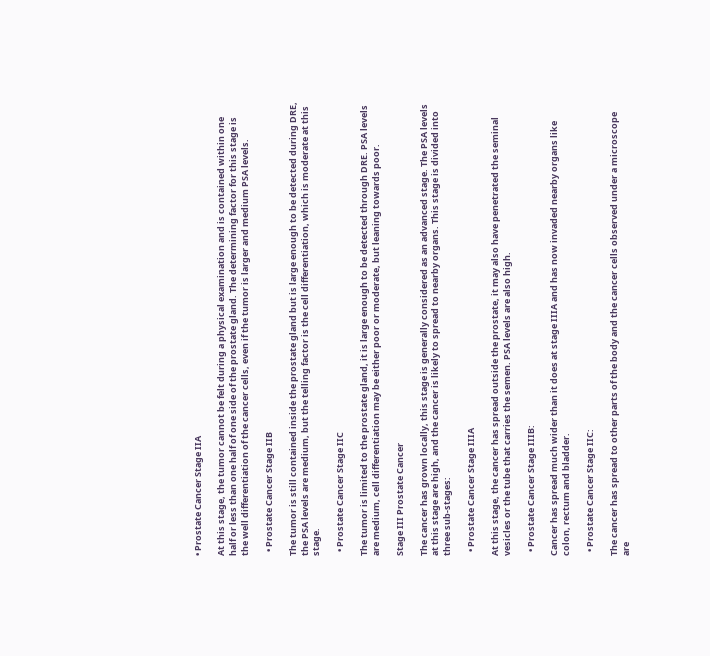• Prostate Cancer Stage IIA

At this stage, the tumor cannot be felt during a physical examination and is contained within one half or less than one half of one side of the prostate gland. The determining factor for this stage is the well differentiation of the cancer cells, even if the tumor is larger and medium PSA levels.

  • Prostate Cancer Stage IIB

The tumor is still contained inside the prostate gland but is large enough to be detected during DRE, the PSA levels are medium, but the telling factor is the cell differentiation, which is moderate at this stage.

  • Prostate Cancer Stage IIC

The tumor is limited to the prostate gland, it is large enough to be detected through DRE. PSA levels are medium, cell differentiation may be either poor or moderate, but leaning towards poor.

Stage III Prostate Cancer

The cancer has grown locally, this stage is generally considered as an advanced stage. The PSA levels at this stage are high, and the cancer is likely to spread to nearby organs. This stage is divided into three sub-stages:

  • Prostate Cancer Stage IIIA

At this stage, the cancer has spread outside the prostate, it may also have penetrated the seminal vesicles or the tube that carries the semen. PSA levels are also high.

  • Prostate Cancer Stage IIIB:

Cancer has spread much wider than it does at stage IIIA and has now invaded nearby organs like colon, rectum and bladder.

  • Prostate Cancer Stage IIC:

The cancer has spread to other parts of the body and the cancer cells observed under a microscope are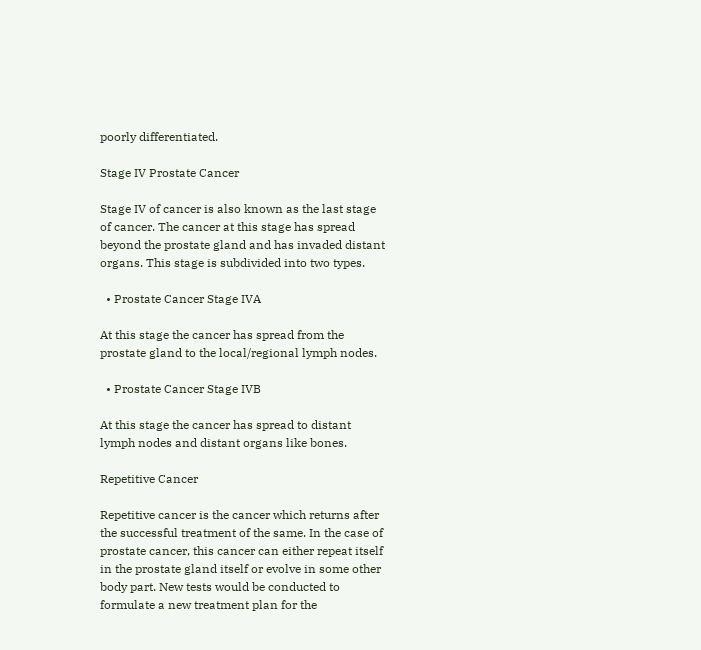poorly differentiated.

Stage IV Prostate Cancer

Stage IV of cancer is also known as the last stage of cancer. The cancer at this stage has spread beyond the prostate gland and has invaded distant organs. This stage is subdivided into two types.

  • Prostate Cancer Stage IVA

At this stage the cancer has spread from the prostate gland to the local/regional lymph nodes.

  • Prostate Cancer Stage IVB

At this stage the cancer has spread to distant lymph nodes and distant organs like bones.

Repetitive Cancer

Repetitive cancer is the cancer which returns after the successful treatment of the same. In the case of prostate cancer, this cancer can either repeat itself in the prostate gland itself or evolve in some other body part. New tests would be conducted to formulate a new treatment plan for the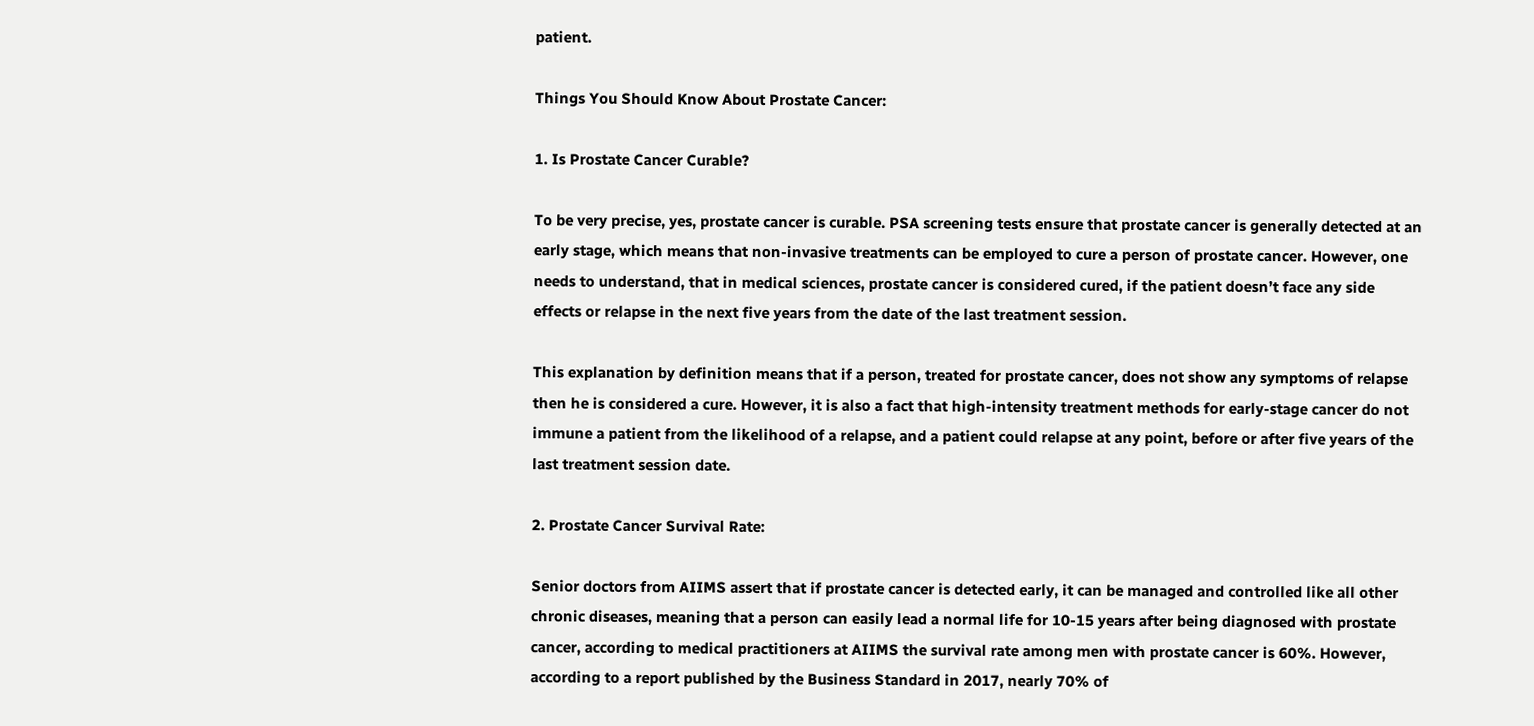patient.

Things You Should Know About Prostate Cancer:

1. Is Prostate Cancer Curable?

To be very precise, yes, prostate cancer is curable. PSA screening tests ensure that prostate cancer is generally detected at an early stage, which means that non-invasive treatments can be employed to cure a person of prostate cancer. However, one needs to understand, that in medical sciences, prostate cancer is considered cured, if the patient doesn’t face any side effects or relapse in the next five years from the date of the last treatment session.

This explanation by definition means that if a person, treated for prostate cancer, does not show any symptoms of relapse then he is considered a cure. However, it is also a fact that high-intensity treatment methods for early-stage cancer do not immune a patient from the likelihood of a relapse, and a patient could relapse at any point, before or after five years of the last treatment session date.

2. Prostate Cancer Survival Rate:

Senior doctors from AIIMS assert that if prostate cancer is detected early, it can be managed and controlled like all other chronic diseases, meaning that a person can easily lead a normal life for 10-15 years after being diagnosed with prostate cancer, according to medical practitioners at AIIMS the survival rate among men with prostate cancer is 60%. However, according to a report published by the Business Standard in 2017, nearly 70% of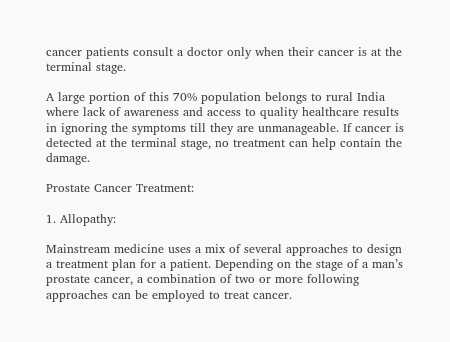cancer patients consult a doctor only when their cancer is at the terminal stage.

A large portion of this 70% population belongs to rural India where lack of awareness and access to quality healthcare results in ignoring the symptoms till they are unmanageable. If cancer is detected at the terminal stage, no treatment can help contain the damage.

Prostate Cancer Treatment:

1. Allopathy:

Mainstream medicine uses a mix of several approaches to design a treatment plan for a patient. Depending on the stage of a man’s prostate cancer, a combination of two or more following approaches can be employed to treat cancer.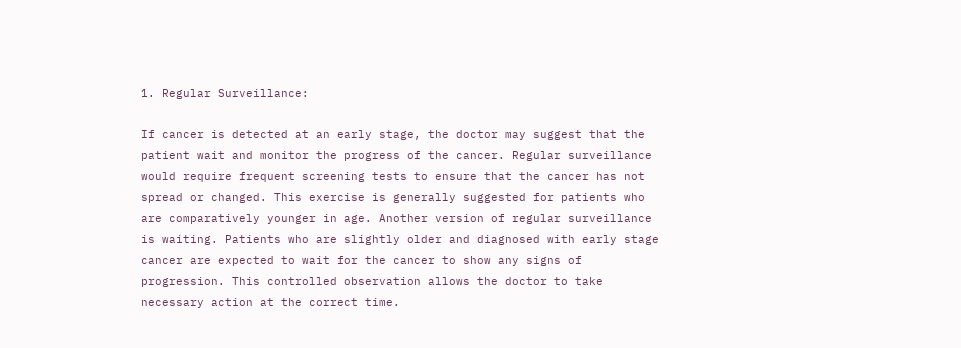1. Regular Surveillance:

If cancer is detected at an early stage, the doctor may suggest that the patient wait and monitor the progress of the cancer. Regular surveillance would require frequent screening tests to ensure that the cancer has not spread or changed. This exercise is generally suggested for patients who are comparatively younger in age. Another version of regular surveillance is waiting. Patients who are slightly older and diagnosed with early stage cancer are expected to wait for the cancer to show any signs of progression. This controlled observation allows the doctor to take necessary action at the correct time.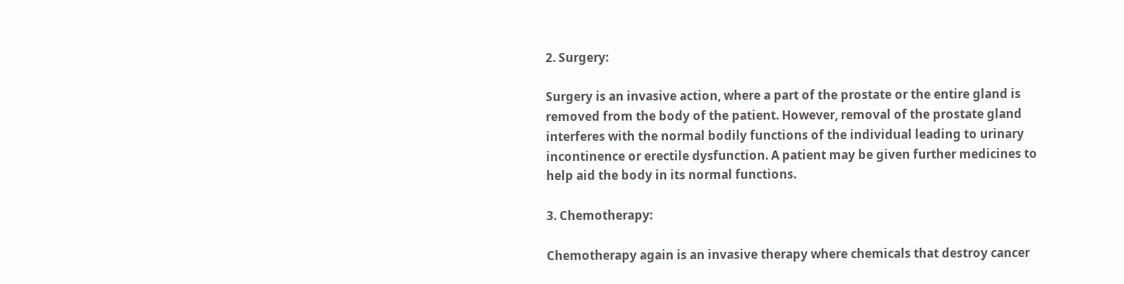2. Surgery:

Surgery is an invasive action, where a part of the prostate or the entire gland is removed from the body of the patient. However, removal of the prostate gland interferes with the normal bodily functions of the individual leading to urinary incontinence or erectile dysfunction. A patient may be given further medicines to help aid the body in its normal functions.

3. Chemotherapy:

Chemotherapy again is an invasive therapy where chemicals that destroy cancer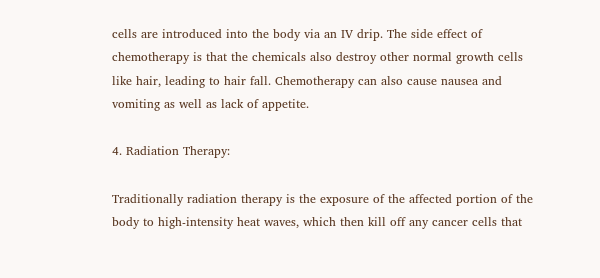cells are introduced into the body via an IV drip. The side effect of chemotherapy is that the chemicals also destroy other normal growth cells like hair, leading to hair fall. Chemotherapy can also cause nausea and vomiting as well as lack of appetite.

4. Radiation Therapy:

Traditionally radiation therapy is the exposure of the affected portion of the body to high-intensity heat waves, which then kill off any cancer cells that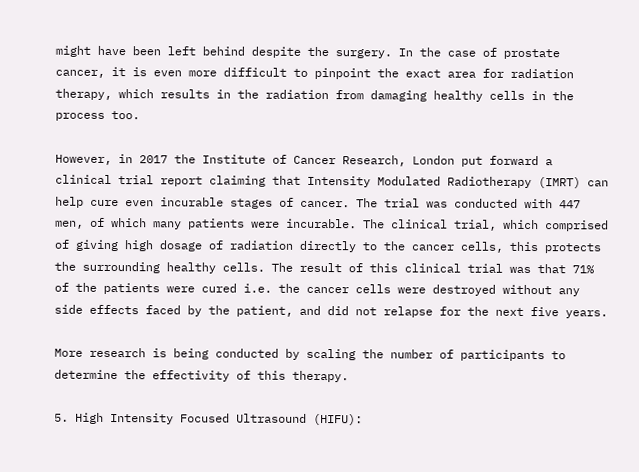might have been left behind despite the surgery. In the case of prostate cancer, it is even more difficult to pinpoint the exact area for radiation therapy, which results in the radiation from damaging healthy cells in the process too.

However, in 2017 the Institute of Cancer Research, London put forward a clinical trial report claiming that Intensity Modulated Radiotherapy (IMRT) can help cure even incurable stages of cancer. The trial was conducted with 447 men, of which many patients were incurable. The clinical trial, which comprised of giving high dosage of radiation directly to the cancer cells, this protects the surrounding healthy cells. The result of this clinical trial was that 71% of the patients were cured i.e. the cancer cells were destroyed without any side effects faced by the patient, and did not relapse for the next five years.

More research is being conducted by scaling the number of participants to determine the effectivity of this therapy.

5. High Intensity Focused Ultrasound (HIFU):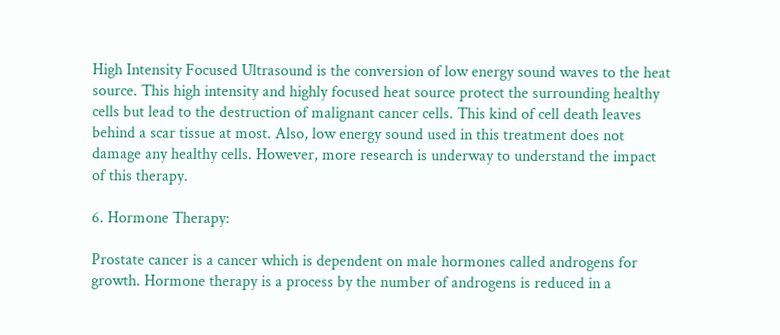High Intensity Focused Ultrasound is the conversion of low energy sound waves to the heat source. This high intensity and highly focused heat source protect the surrounding healthy cells but lead to the destruction of malignant cancer cells. This kind of cell death leaves behind a scar tissue at most. Also, low energy sound used in this treatment does not damage any healthy cells. However, more research is underway to understand the impact of this therapy.

6. Hormone Therapy:

Prostate cancer is a cancer which is dependent on male hormones called androgens for growth. Hormone therapy is a process by the number of androgens is reduced in a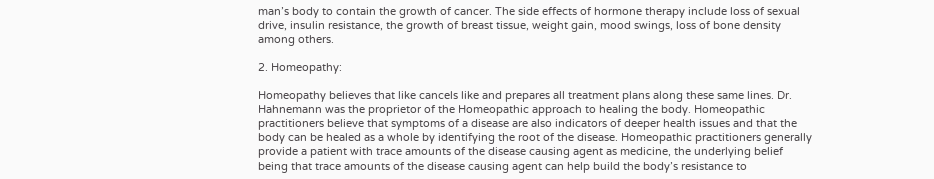man’s body to contain the growth of cancer. The side effects of hormone therapy include loss of sexual drive, insulin resistance, the growth of breast tissue, weight gain, mood swings, loss of bone density among others.

2. Homeopathy:

Homeopathy believes that like cancels like and prepares all treatment plans along these same lines. Dr. Hahnemann was the proprietor of the Homeopathic approach to healing the body. Homeopathic practitioners believe that symptoms of a disease are also indicators of deeper health issues and that the body can be healed as a whole by identifying the root of the disease. Homeopathic practitioners generally provide a patient with trace amounts of the disease causing agent as medicine, the underlying belief being that trace amounts of the disease causing agent can help build the body’s resistance to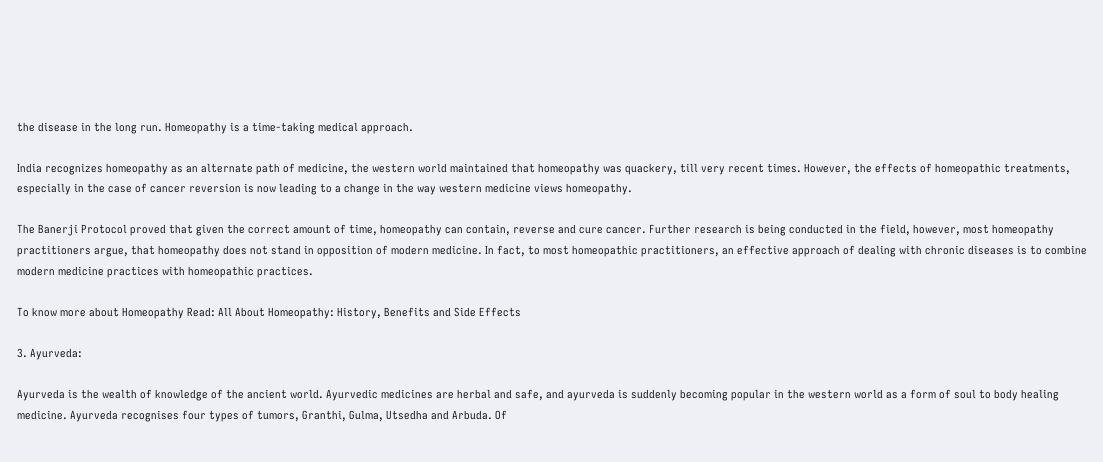the disease in the long run. Homeopathy is a time-taking medical approach.

India recognizes homeopathy as an alternate path of medicine, the western world maintained that homeopathy was quackery, till very recent times. However, the effects of homeopathic treatments, especially in the case of cancer reversion is now leading to a change in the way western medicine views homeopathy.

The Banerji Protocol proved that given the correct amount of time, homeopathy can contain, reverse and cure cancer. Further research is being conducted in the field, however, most homeopathy practitioners argue, that homeopathy does not stand in opposition of modern medicine. In fact, to most homeopathic practitioners, an effective approach of dealing with chronic diseases is to combine modern medicine practices with homeopathic practices.

To know more about Homeopathy Read: All About Homeopathy: History, Benefits and Side Effects

3. Ayurveda:

Ayurveda is the wealth of knowledge of the ancient world. Ayurvedic medicines are herbal and safe, and ayurveda is suddenly becoming popular in the western world as a form of soul to body healing medicine. Ayurveda recognises four types of tumors, Granthi, Gulma, Utsedha and Arbuda. Of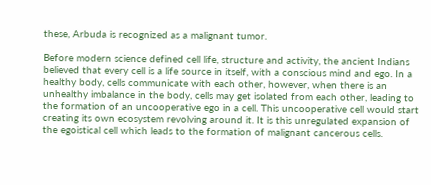these, Arbuda is recognized as a malignant tumor.

Before modern science defined cell life, structure and activity, the ancient Indians believed that every cell is a life source in itself, with a conscious mind and ego. In a healthy body, cells communicate with each other, however, when there is an unhealthy imbalance in the body, cells may get isolated from each other, leading to the formation of an uncooperative ego in a cell. This uncooperative cell would start creating its own ecosystem revolving around it. It is this unregulated expansion of the egoistical cell which leads to the formation of malignant cancerous cells.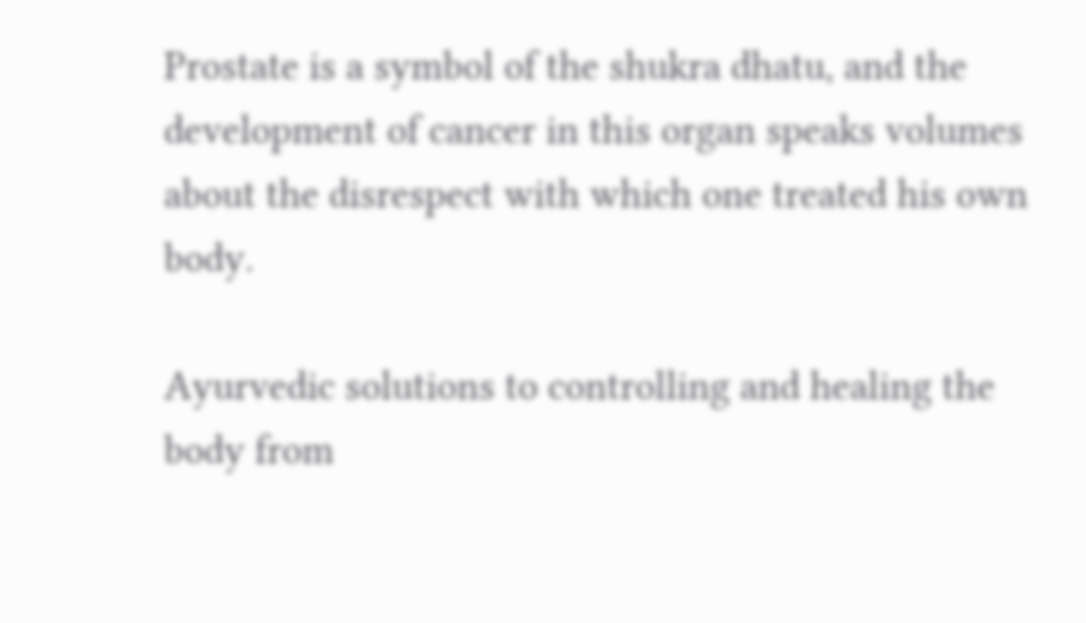Prostate is a symbol of the shukra dhatu, and the development of cancer in this organ speaks volumes about the disrespect with which one treated his own body.

Ayurvedic solutions to controlling and healing the body from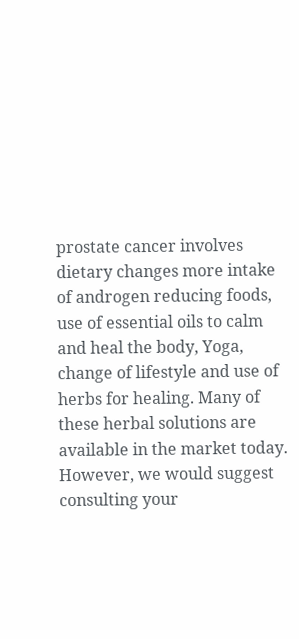prostate cancer involves dietary changes more intake of androgen reducing foods, use of essential oils to calm and heal the body, Yoga, change of lifestyle and use of herbs for healing. Many of these herbal solutions are available in the market today. However, we would suggest consulting your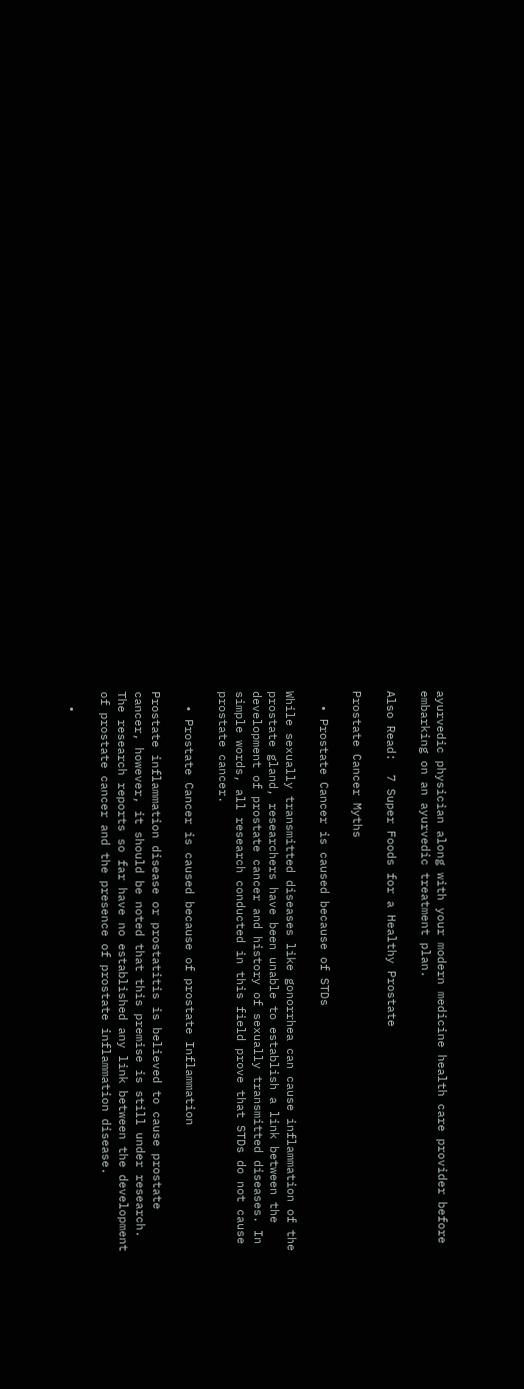ayurvedic physician along with your modern medicine health care provider before embarking on an ayurvedic treatment plan.

Also Read:  7 Super Foods for a Healthy Prostate

Prostate Cancer Myths

  • Prostate Cancer is caused because of STDs

While sexually transmitted diseases like gonorrhea can cause inflammation of the prostate gland, researchers have been unable to establish a link between the development of prostate cancer and history of sexually transmitted diseases. In simple words, all research conducted in this field prove that STDs do not cause prostate cancer.

  • Prostate Cancer is caused because of prostate Inflammation

Prostate inflammation disease or prostatitis is believed to cause prostate cancer, however, it should be noted that this premise is still under research. The research reports so far have no established any link between the development of prostate cancer and the presence of prostate inflammation disease.

  •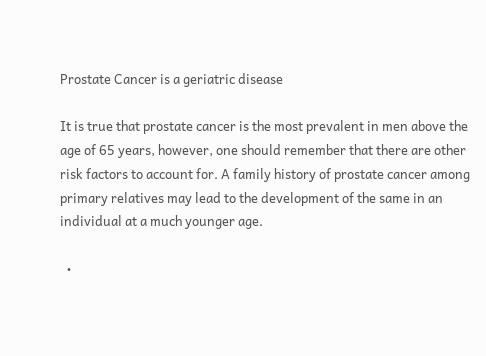Prostate Cancer is a geriatric disease

It is true that prostate cancer is the most prevalent in men above the age of 65 years, however, one should remember that there are other risk factors to account for. A family history of prostate cancer among primary relatives may lead to the development of the same in an individual at a much younger age.

  •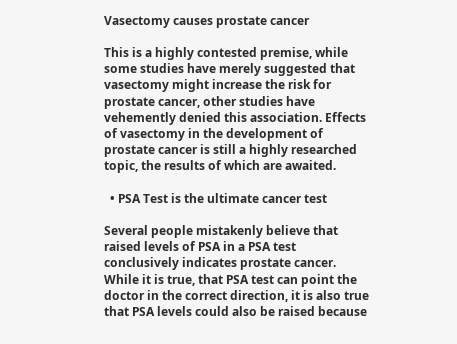Vasectomy causes prostate cancer

This is a highly contested premise, while some studies have merely suggested that vasectomy might increase the risk for prostate cancer, other studies have vehemently denied this association. Effects of vasectomy in the development of prostate cancer is still a highly researched topic, the results of which are awaited.

  • PSA Test is the ultimate cancer test

Several people mistakenly believe that raised levels of PSA in a PSA test conclusively indicates prostate cancer. While it is true, that PSA test can point the doctor in the correct direction, it is also true that PSA levels could also be raised because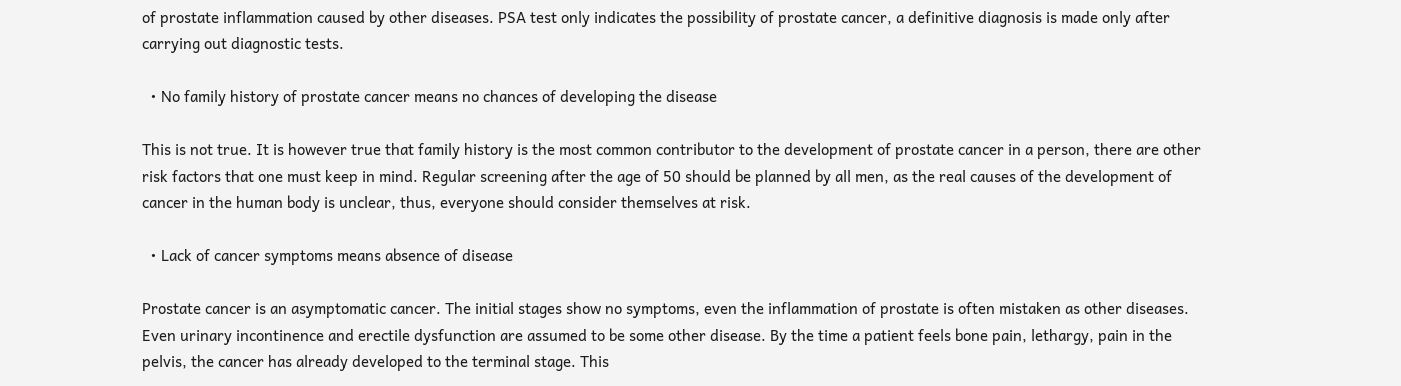of prostate inflammation caused by other diseases. PSA test only indicates the possibility of prostate cancer, a definitive diagnosis is made only after carrying out diagnostic tests.

  • No family history of prostate cancer means no chances of developing the disease

This is not true. It is however true that family history is the most common contributor to the development of prostate cancer in a person, there are other risk factors that one must keep in mind. Regular screening after the age of 50 should be planned by all men, as the real causes of the development of cancer in the human body is unclear, thus, everyone should consider themselves at risk.

  • Lack of cancer symptoms means absence of disease

Prostate cancer is an asymptomatic cancer. The initial stages show no symptoms, even the inflammation of prostate is often mistaken as other diseases. Even urinary incontinence and erectile dysfunction are assumed to be some other disease. By the time a patient feels bone pain, lethargy, pain in the pelvis, the cancer has already developed to the terminal stage. This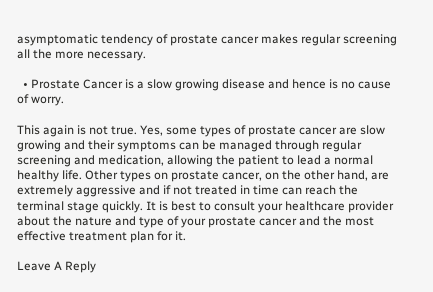asymptomatic tendency of prostate cancer makes regular screening all the more necessary.

  • Prostate Cancer is a slow growing disease and hence is no cause of worry.

This again is not true. Yes, some types of prostate cancer are slow growing and their symptoms can be managed through regular screening and medication, allowing the patient to lead a normal healthy life. Other types on prostate cancer, on the other hand, are extremely aggressive and if not treated in time can reach the terminal stage quickly. It is best to consult your healthcare provider about the nature and type of your prostate cancer and the most effective treatment plan for it.

Leave A Reply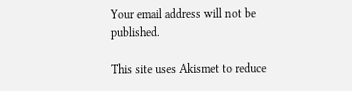Your email address will not be published.

This site uses Akismet to reduce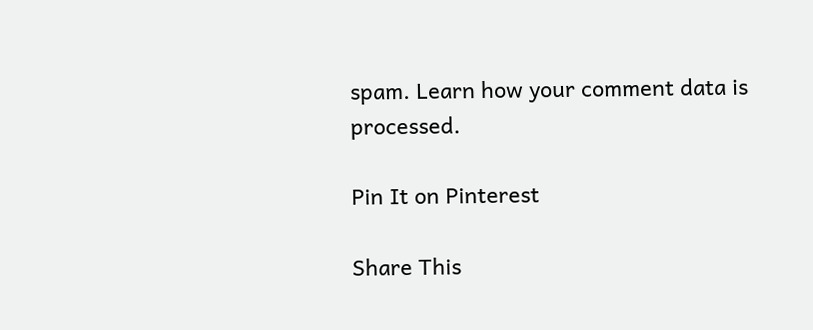spam. Learn how your comment data is processed.

Pin It on Pinterest

Share This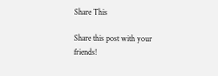Share This

Share this post with your friends!